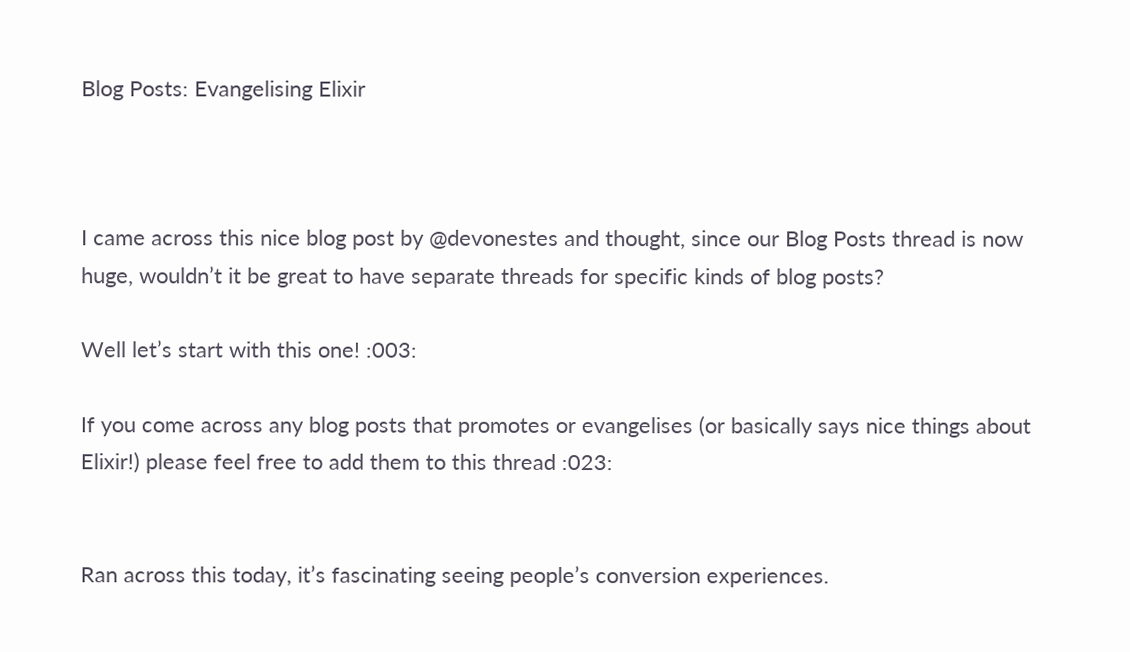Blog Posts: Evangelising Elixir



I came across this nice blog post by @devonestes and thought, since our Blog Posts thread is now huge, wouldn’t it be great to have separate threads for specific kinds of blog posts?

Well let’s start with this one! :003:

If you come across any blog posts that promotes or evangelises (or basically says nice things about Elixir!) please feel free to add them to this thread :023:


Ran across this today, it’s fascinating seeing people’s conversion experiences.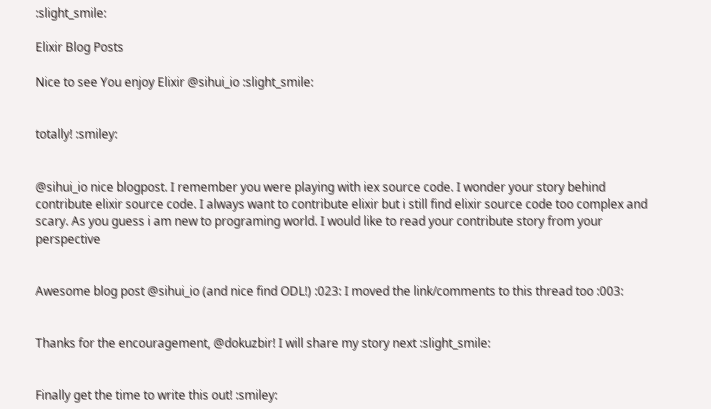:slight_smile:

Elixir Blog Posts

Nice to see You enjoy Elixir @sihui_io :slight_smile:


totally! :smiley:


@sihui_io nice blogpost. I remember you were playing with iex source code. I wonder your story behind contribute elixir source code. I always want to contribute elixir but i still find elixir source code too complex and scary. As you guess i am new to programing world. I would like to read your contribute story from your perspective


Awesome blog post @sihui_io (and nice find ODL!) :023: I moved the link/comments to this thread too :003:


Thanks for the encouragement, @dokuzbir! I will share my story next :slight_smile:


Finally get the time to write this out! :smiley: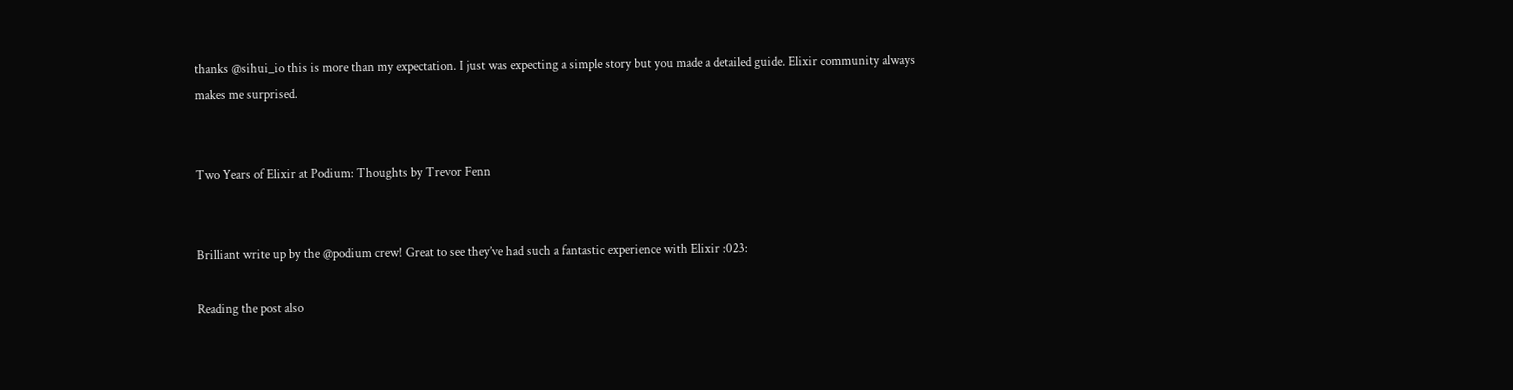thanks @sihui_io this is more than my expectation. I just was expecting a simple story but you made a detailed guide. Elixir community always makes me surprised.


Two Years of Elixir at Podium: Thoughts by Trevor Fenn


Brilliant write up by the @podium crew! Great to see they’ve had such a fantastic experience with Elixir :023:

Reading the post also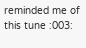reminded me of this tune :003: